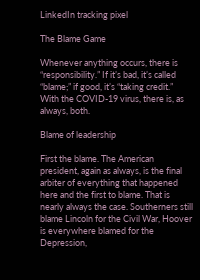LinkedIn tracking pixel

The Blame Game

Whenever anything occurs, there is “responsibility.” If it’s bad, it’s called “blame;” if good, it’s “taking credit.” With the COVID-19 virus, there is, as always, both.

Blame of leadership

First the blame. The American president, again as always, is the final arbiter of everything that happened here and the first to blame. That is nearly always the case. Southerners still blame Lincoln for the Civil War, Hoover is everywhere blamed for the Depression,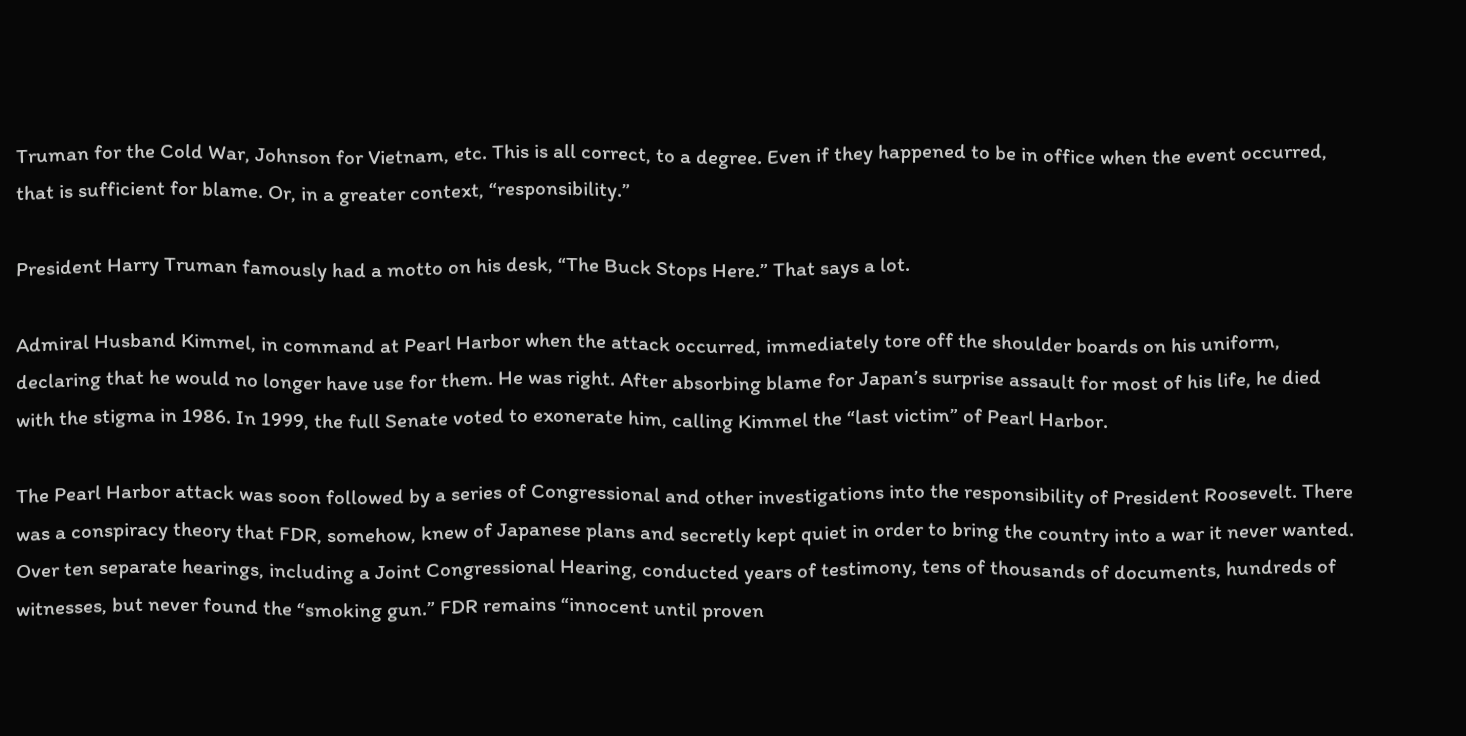Truman for the Cold War, Johnson for Vietnam, etc. This is all correct, to a degree. Even if they happened to be in office when the event occurred, that is sufficient for blame. Or, in a greater context, “responsibility.”

President Harry Truman famously had a motto on his desk, “The Buck Stops Here.” That says a lot.

Admiral Husband Kimmel, in command at Pearl Harbor when the attack occurred, immediately tore off the shoulder boards on his uniform, declaring that he would no longer have use for them. He was right. After absorbing blame for Japan’s surprise assault for most of his life, he died with the stigma in 1986. In 1999, the full Senate voted to exonerate him, calling Kimmel the “last victim” of Pearl Harbor.

The Pearl Harbor attack was soon followed by a series of Congressional and other investigations into the responsibility of President Roosevelt. There was a conspiracy theory that FDR, somehow, knew of Japanese plans and secretly kept quiet in order to bring the country into a war it never wanted. Over ten separate hearings, including a Joint Congressional Hearing, conducted years of testimony, tens of thousands of documents, hundreds of witnesses, but never found the “smoking gun.” FDR remains “innocent until proven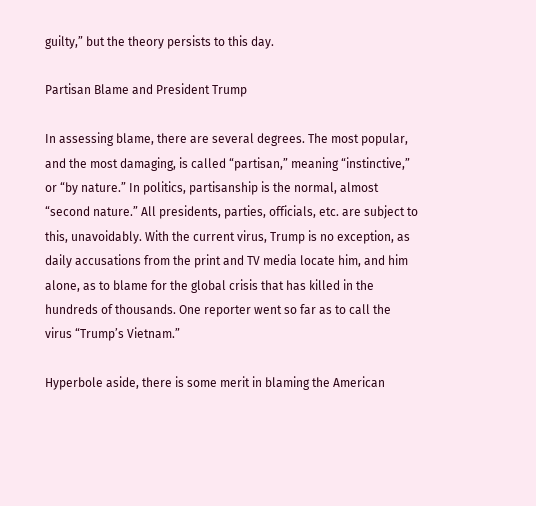guilty,” but the theory persists to this day.

Partisan Blame and President Trump

In assessing blame, there are several degrees. The most popular, and the most damaging, is called “partisan,” meaning “instinctive,” or “by nature.” In politics, partisanship is the normal, almost “second nature.” All presidents, parties, officials, etc. are subject to this, unavoidably. With the current virus, Trump is no exception, as daily accusations from the print and TV media locate him, and him alone, as to blame for the global crisis that has killed in the hundreds of thousands. One reporter went so far as to call the virus “Trump’s Vietnam.”

Hyperbole aside, there is some merit in blaming the American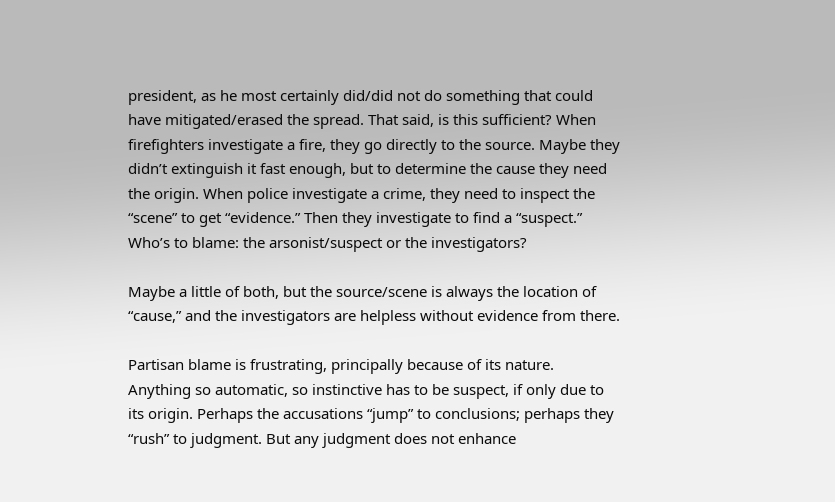president, as he most certainly did/did not do something that could have mitigated/erased the spread. That said, is this sufficient? When firefighters investigate a fire, they go directly to the source. Maybe they didn’t extinguish it fast enough, but to determine the cause they need the origin. When police investigate a crime, they need to inspect the “scene” to get “evidence.” Then they investigate to find a “suspect.” Who’s to blame: the arsonist/suspect or the investigators?

Maybe a little of both, but the source/scene is always the location of “cause,” and the investigators are helpless without evidence from there.

Partisan blame is frustrating, principally because of its nature. Anything so automatic, so instinctive has to be suspect, if only due to its origin. Perhaps the accusations “jump” to conclusions; perhaps they “rush” to judgment. But any judgment does not enhance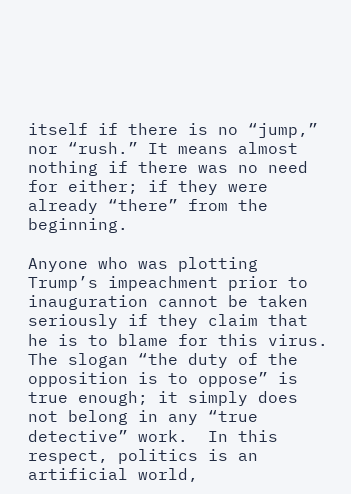itself if there is no “jump,” nor “rush.” It means almost nothing if there was no need for either; if they were already “there” from the beginning.

Anyone who was plotting Trump’s impeachment prior to inauguration cannot be taken seriously if they claim that he is to blame for this virus. The slogan “the duty of the opposition is to oppose” is true enough; it simply does not belong in any “true detective” work.  In this respect, politics is an artificial world,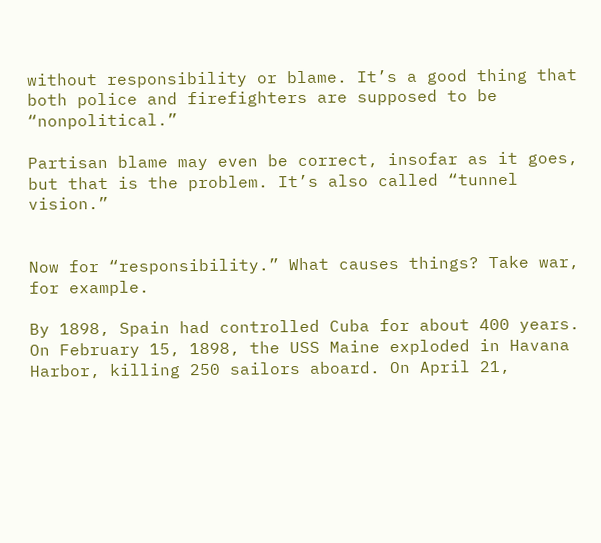without responsibility or blame. It’s a good thing that both police and firefighters are supposed to be “nonpolitical.”

Partisan blame may even be correct, insofar as it goes, but that is the problem. It’s also called “tunnel vision.”


Now for “responsibility.” What causes things? Take war, for example.

By 1898, Spain had controlled Cuba for about 400 years. On February 15, 1898, the USS Maine exploded in Havana Harbor, killing 250 sailors aboard. On April 21,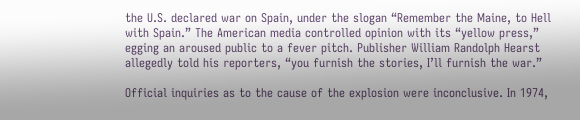the U.S. declared war on Spain, under the slogan “Remember the Maine, to Hell with Spain.” The American media controlled opinion with its “yellow press,” egging an aroused public to a fever pitch. Publisher William Randolph Hearst allegedly told his reporters, “you furnish the stories, I’ll furnish the war.”

Official inquiries as to the cause of the explosion were inconclusive. In 1974,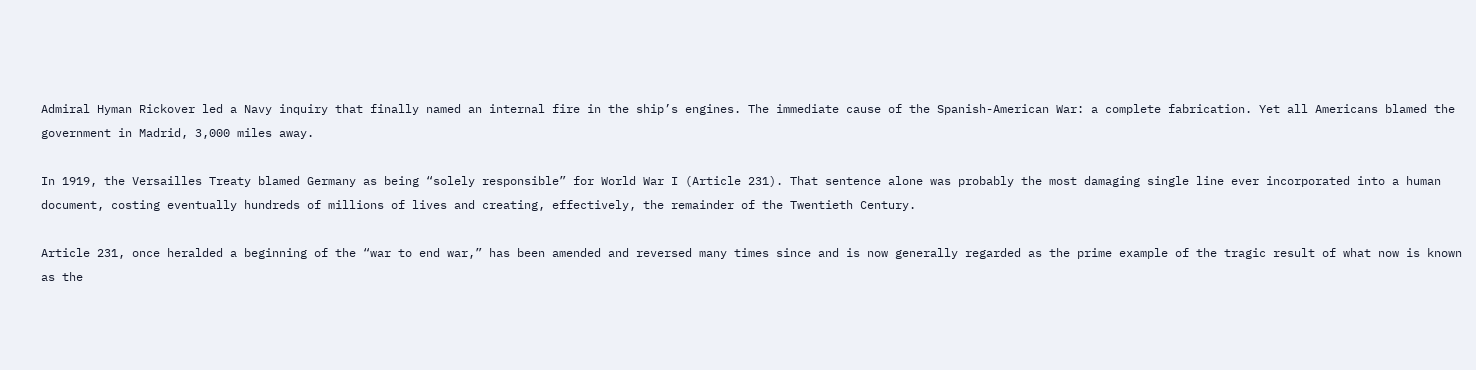Admiral Hyman Rickover led a Navy inquiry that finally named an internal fire in the ship’s engines. The immediate cause of the Spanish-American War: a complete fabrication. Yet all Americans blamed the government in Madrid, 3,000 miles away.

In 1919, the Versailles Treaty blamed Germany as being “solely responsible” for World War I (Article 231). That sentence alone was probably the most damaging single line ever incorporated into a human document, costing eventually hundreds of millions of lives and creating, effectively, the remainder of the Twentieth Century.

Article 231, once heralded a beginning of the “war to end war,” has been amended and reversed many times since and is now generally regarded as the prime example of the tragic result of what now is known as the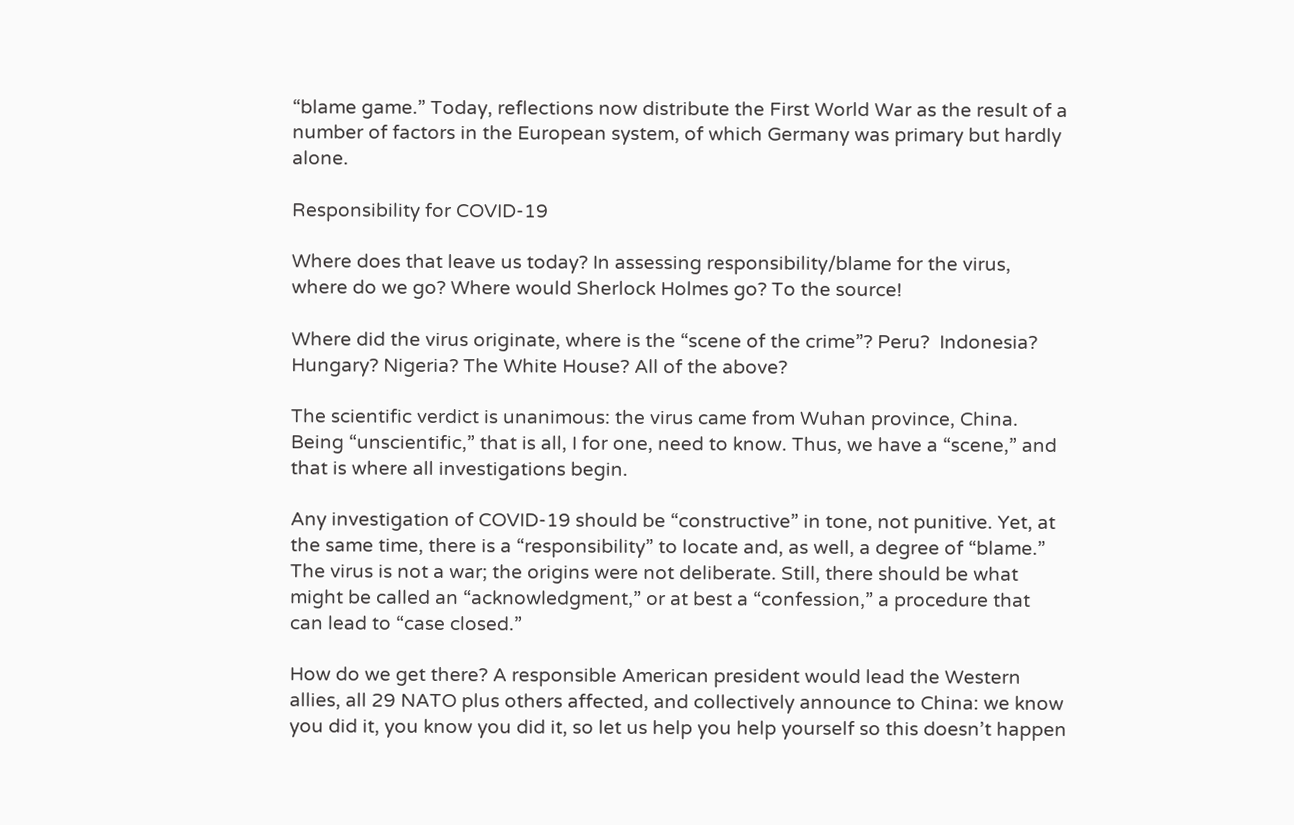“blame game.” Today, reflections now distribute the First World War as the result of a number of factors in the European system, of which Germany was primary but hardly alone.

Responsibility for COVID-19

Where does that leave us today? In assessing responsibility/blame for the virus, where do we go? Where would Sherlock Holmes go? To the source!

Where did the virus originate, where is the “scene of the crime”? Peru?  Indonesia? Hungary? Nigeria? The White House? All of the above?

The scientific verdict is unanimous: the virus came from Wuhan province, China. Being “unscientific,” that is all, I for one, need to know. Thus, we have a “scene,” and that is where all investigations begin.

Any investigation of COVID-19 should be “constructive” in tone, not punitive. Yet, at the same time, there is a “responsibility” to locate and, as well, a degree of “blame.” The virus is not a war; the origins were not deliberate. Still, there should be what might be called an “acknowledgment,” or at best a “confession,” a procedure that can lead to “case closed.”

How do we get there? A responsible American president would lead the Western allies, all 29 NATO plus others affected, and collectively announce to China: we know you did it, you know you did it, so let us help you help yourself so this doesn’t happen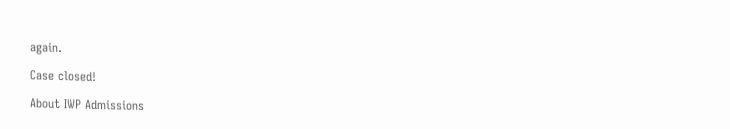again.

Case closed!

About IWP Admissions